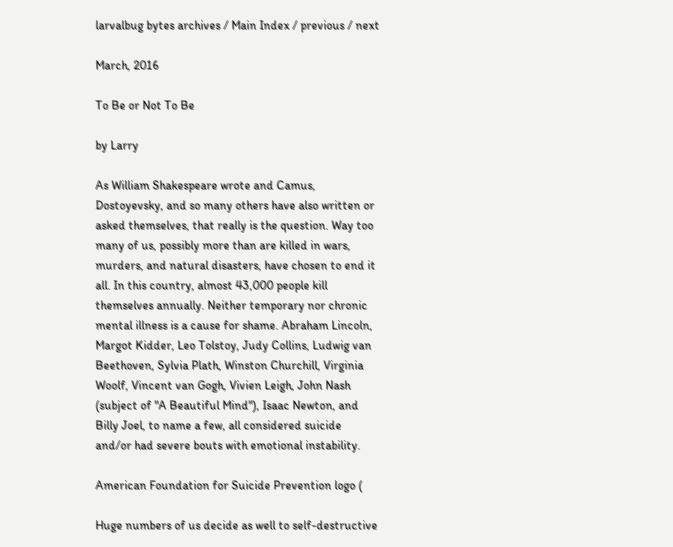larvalbug bytes archives / Main Index / previous / next

March, 2016

To Be or Not To Be

by Larry

As William Shakespeare wrote and Camus, Dostoyevsky, and so many others have also written or asked themselves, that really is the question. Way too many of us, possibly more than are killed in wars, murders, and natural disasters, have chosen to end it all. In this country, almost 43,000 people kill themselves annually. Neither temporary nor chronic mental illness is a cause for shame. Abraham Lincoln, Margot Kidder, Leo Tolstoy, Judy Collins, Ludwig van Beethoven, Sylvia Plath, Winston Churchill, Virginia Woolf, Vincent van Gogh, Vivien Leigh, John Nash (subject of "A Beautiful Mind"), Isaac Newton, and Billy Joel, to name a few, all considered suicide and/or had severe bouts with emotional instability.

American Foundation for Suicide Prevention logo (

Huge numbers of us decide as well to self-destructive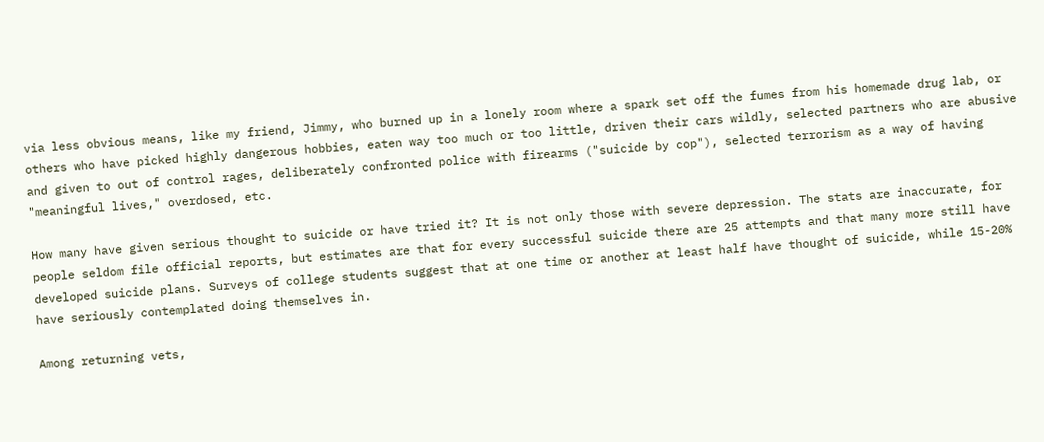via less obvious means, like my friend, Jimmy, who burned up in a lonely room where a spark set off the fumes from his homemade drug lab, or others who have picked highly dangerous hobbies, eaten way too much or too little, driven their cars wildly, selected partners who are abusive and given to out of control rages, deliberately confronted police with firearms ("suicide by cop"), selected terrorism as a way of having "meaningful lives," overdosed, etc.

How many have given serious thought to suicide or have tried it? It is not only those with severe depression. The stats are inaccurate, for people seldom file official reports, but estimates are that for every successful suicide there are 25 attempts and that many more still have developed suicide plans. Surveys of college students suggest that at one time or another at least half have thought of suicide, while 15-20% have seriously contemplated doing themselves in.

Among returning vets,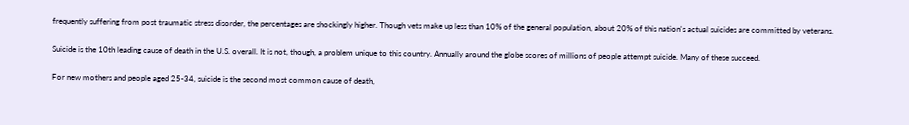frequently suffering from post traumatic stress disorder, the percentages are shockingly higher. Though vets make up less than 10% of the general population, about 20% of this nation's actual suicides are committed by veterans.

Suicide is the 10th leading cause of death in the U.S. overall. It is not, though, a problem unique to this country. Annually around the globe scores of millions of people attempt suicide. Many of these succeed.

For new mothers and people aged 25-34, suicide is the second most common cause of death,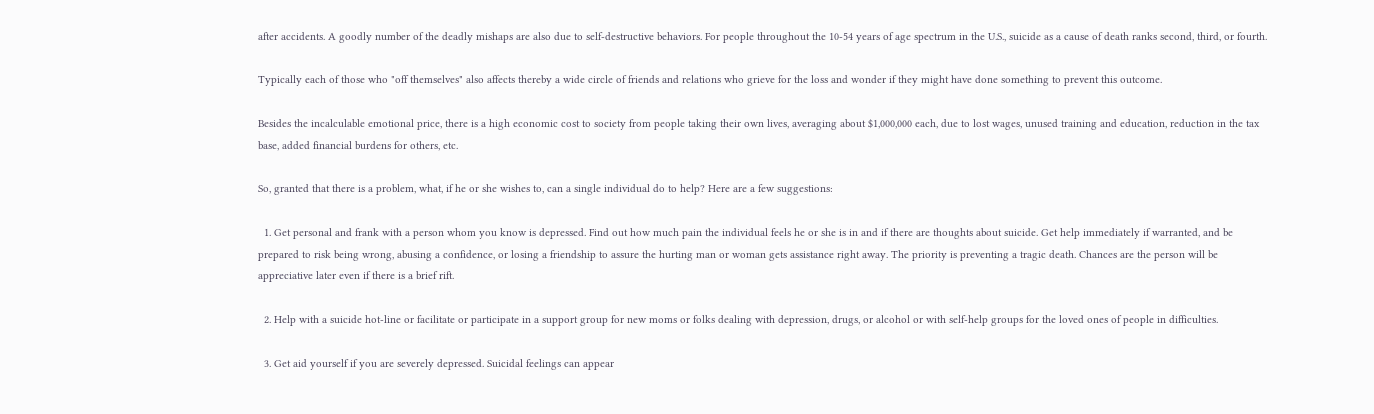after accidents. A goodly number of the deadly mishaps are also due to self-destructive behaviors. For people throughout the 10-54 years of age spectrum in the U.S., suicide as a cause of death ranks second, third, or fourth.

Typically each of those who "off themselves" also affects thereby a wide circle of friends and relations who grieve for the loss and wonder if they might have done something to prevent this outcome.

Besides the incalculable emotional price, there is a high economic cost to society from people taking their own lives, averaging about $1,000,000 each, due to lost wages, unused training and education, reduction in the tax base, added financial burdens for others, etc.

So, granted that there is a problem, what, if he or she wishes to, can a single individual do to help? Here are a few suggestions:

  1. Get personal and frank with a person whom you know is depressed. Find out how much pain the individual feels he or she is in and if there are thoughts about suicide. Get help immediately if warranted, and be prepared to risk being wrong, abusing a confidence, or losing a friendship to assure the hurting man or woman gets assistance right away. The priority is preventing a tragic death. Chances are the person will be appreciative later even if there is a brief rift.

  2. Help with a suicide hot-line or facilitate or participate in a support group for new moms or folks dealing with depression, drugs, or alcohol or with self-help groups for the loved ones of people in difficulties.

  3. Get aid yourself if you are severely depressed. Suicidal feelings can appear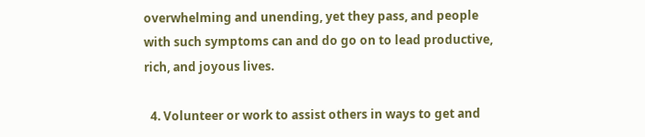overwhelming and unending, yet they pass, and people with such symptoms can and do go on to lead productive, rich, and joyous lives.

  4. Volunteer or work to assist others in ways to get and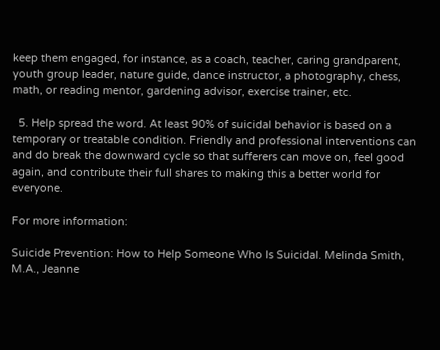keep them engaged, for instance, as a coach, teacher, caring grandparent, youth group leader, nature guide, dance instructor, a photography, chess, math, or reading mentor, gardening advisor, exercise trainer, etc.

  5. Help spread the word. At least 90% of suicidal behavior is based on a temporary or treatable condition. Friendly and professional interventions can and do break the downward cycle so that sufferers can move on, feel good again, and contribute their full shares to making this a better world for everyone.

For more information:

Suicide Prevention: How to Help Someone Who Is Suicidal. Melinda Smith, M.A., Jeanne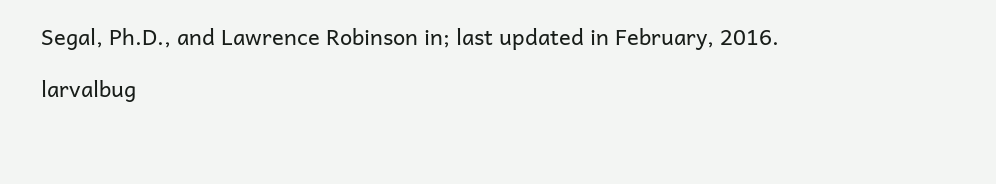Segal, Ph.D., and Lawrence Robinson in; last updated in February, 2016.

larvalbug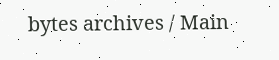bytes archives / Main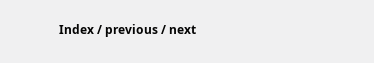Index / previous / next